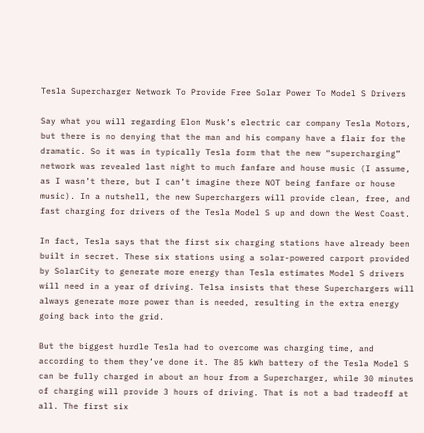Tesla Supercharger Network To Provide Free Solar Power To Model S Drivers

Say what you will regarding Elon Musk’s electric car company Tesla Motors, but there is no denying that the man and his company have a flair for the dramatic. So it was in typically Tesla form that the new “supercharging” network was revealed last night to much fanfare and house music (I assume, as I wasn’t there, but I can’t imagine there NOT being fanfare or house music). In a nutshell, the new Superchargers will provide clean, free, and fast charging for drivers of the Tesla Model S up and down the West Coast.

In fact, Tesla says that the first six charging stations have already been built in secret. These six stations using a solar-powered carport provided by SolarCity to generate more energy than Tesla estimates Model S drivers will need in a year of driving. Telsa insists that these Superchargers will always generate more power than is needed, resulting in the extra energy going back into the grid.

But the biggest hurdle Tesla had to overcome was charging time, and according to them they’ve done it. The 85 kWh battery of the Tesla Model S can be fully charged in about an hour from a Supercharger, while 30 minutes of charging will provide 3 hours of driving. That is not a bad tradeoff at all. The first six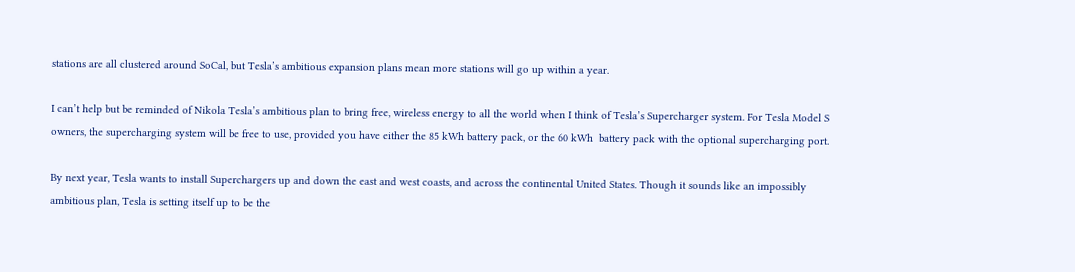stations are all clustered around SoCal, but Tesla’s ambitious expansion plans mean more stations will go up within a year.

I can’t help but be reminded of Nikola Tesla’s ambitious plan to bring free, wireless energy to all the world when I think of Tesla’s Supercharger system. For Tesla Model S owners, the supercharging system will be free to use, provided you have either the 85 kWh battery pack, or the 60 kWh  battery pack with the optional supercharging port.

By next year, Tesla wants to install Superchargers up and down the east and west coasts, and across the continental United States. Though it sounds like an impossibly ambitious plan, Tesla is setting itself up to be the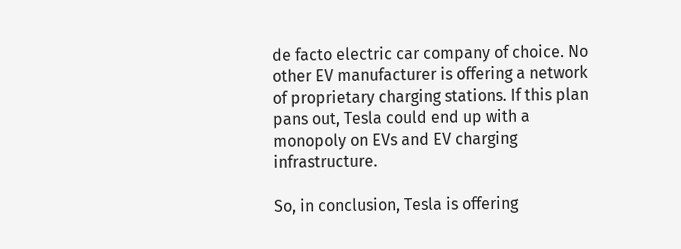de facto electric car company of choice. No other EV manufacturer is offering a network of proprietary charging stations. If this plan pans out, Tesla could end up with a monopoly on EVs and EV charging infrastructure.

So, in conclusion, Tesla is offering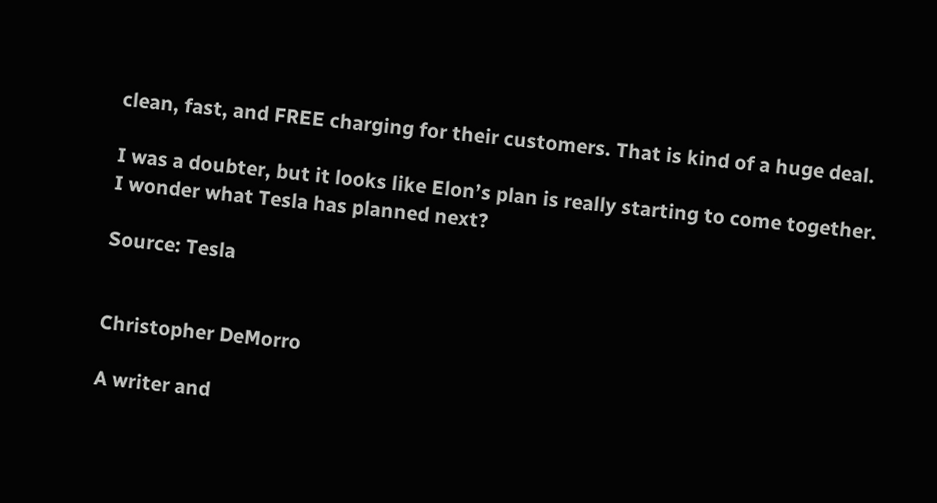clean, fast, and FREE charging for their customers. That is kind of a huge deal.

I was a doubter, but it looks like Elon’s plan is really starting to come together. I wonder what Tesla has planned next?

Source: Tesla


Christopher DeMorro

A writer and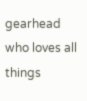gearhead who loves all things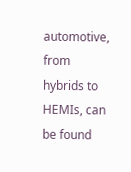automotive, from hybrids to HEMIs, can be found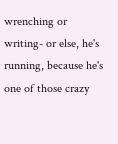wrenching or writing- or else, he's running, because he's one of those crazy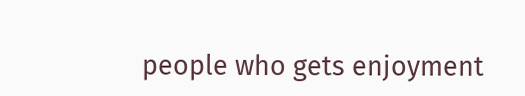people who gets enjoyment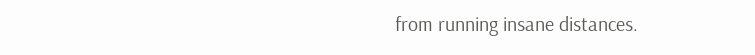from running insane distances.